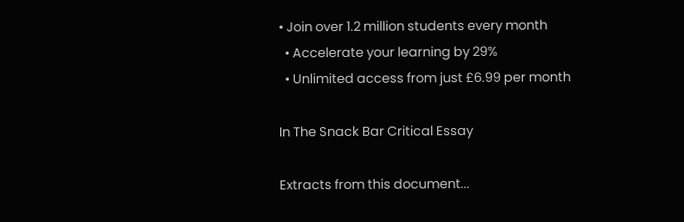• Join over 1.2 million students every month
  • Accelerate your learning by 29%
  • Unlimited access from just £6.99 per month

In The Snack Bar Critical Essay

Extracts from this document...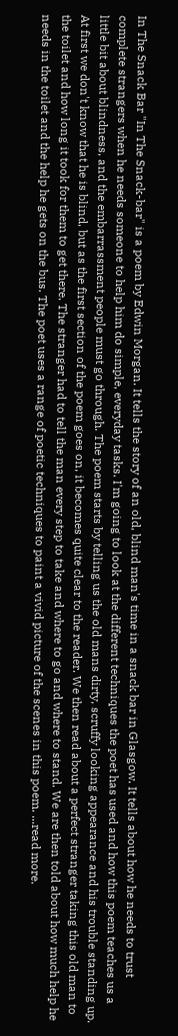In The Snack Bar "In The Snack-bar" is a poem by Edwin Morgan. It tells the story of an old, blind man's time in a snack bar in Glasgow. It tells about how he needs to trust complete strangers when he needs someone to help him do simple, everyday tasks. I'm going to look at the different techniques the poet has used and how this poem teaches us a little bit about blindness, and the embarrassment people must go through. The poem starts by telling us the old mans dirty, scruffy looking appearance and his trouble standing up. At first we don't know that he is blind, but as the first section of the poem goes on, it becomes quite clear to the reader. We then read about a perfect stranger taking this old man to the toilet and how long it took for them to get there. The stranger had to tell the man every step to take and where to go and where to stand. We are then told about how much help he needs in the toilet and the help he gets on the bus. The poet uses a range of poetic techniques to paint a vivid picture of the scenes in this poem. ...read more.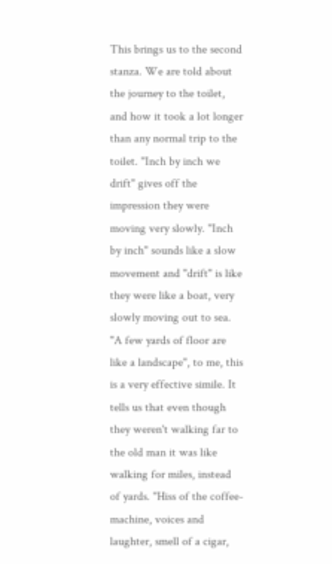This brings us to the second stanza. We are told about the journey to the toilet, and how it took a lot longer than any normal trip to the toilet. "Inch by inch we drift" gives off the impression they were moving very slowly. "Inch by inch" sounds like a slow movement and "drift" is like they were like a boat, very slowly moving out to sea. "A few yards of floor are like a landscape", to me, this is a very effective simile. It tells us that even though they weren't walking far to the old man it was like walking for miles, instead of yards. "Hiss of the coffee-machine, voices and laughter, smell of a cigar,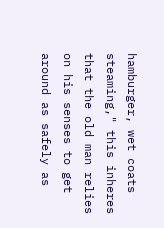hamburger, wet coats steaming," this inheres that the old man relies on his senses to get around as safely as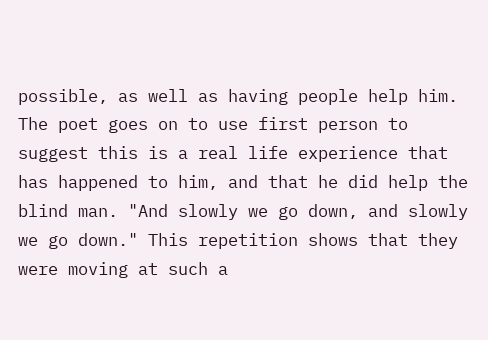possible, as well as having people help him. The poet goes on to use first person to suggest this is a real life experience that has happened to him, and that he did help the blind man. "And slowly we go down, and slowly we go down." This repetition shows that they were moving at such a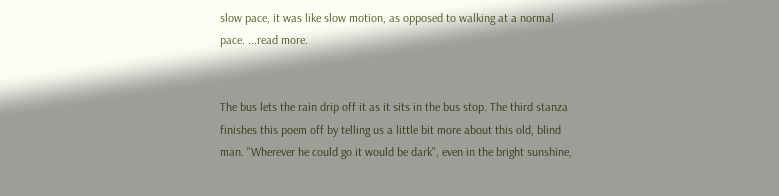slow pace, it was like slow motion, as opposed to walking at a normal pace. ...read more.


The bus lets the rain drip off it as it sits in the bus stop. The third stanza finishes this poem off by telling us a little bit more about this old, blind man. "Wherever he could go it would be dark", even in the bright sunshine,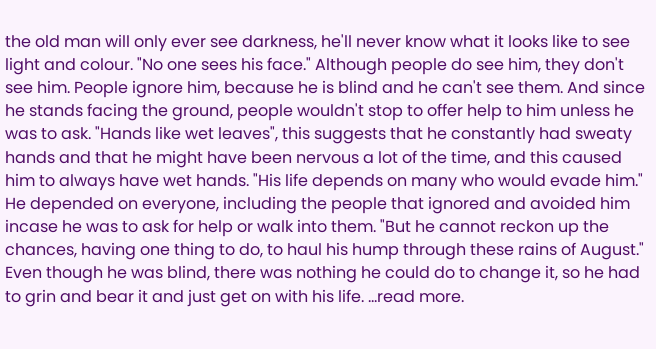the old man will only ever see darkness, he'll never know what it looks like to see light and colour. "No one sees his face." Although people do see him, they don't see him. People ignore him, because he is blind and he can't see them. And since he stands facing the ground, people wouldn't stop to offer help to him unless he was to ask. "Hands like wet leaves", this suggests that he constantly had sweaty hands and that he might have been nervous a lot of the time, and this caused him to always have wet hands. "His life depends on many who would evade him." He depended on everyone, including the people that ignored and avoided him incase he was to ask for help or walk into them. "But he cannot reckon up the chances, having one thing to do, to haul his hump through these rains of August." Even though he was blind, there was nothing he could do to change it, so he had to grin and bear it and just get on with his life. ...read more.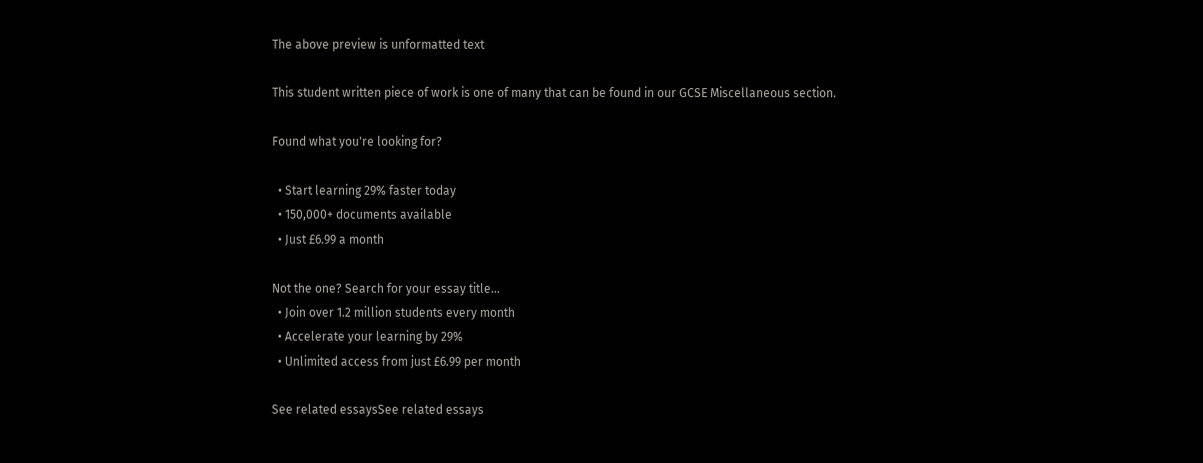The above preview is unformatted text

This student written piece of work is one of many that can be found in our GCSE Miscellaneous section.

Found what you're looking for?

  • Start learning 29% faster today
  • 150,000+ documents available
  • Just £6.99 a month

Not the one? Search for your essay title...
  • Join over 1.2 million students every month
  • Accelerate your learning by 29%
  • Unlimited access from just £6.99 per month

See related essaysSee related essays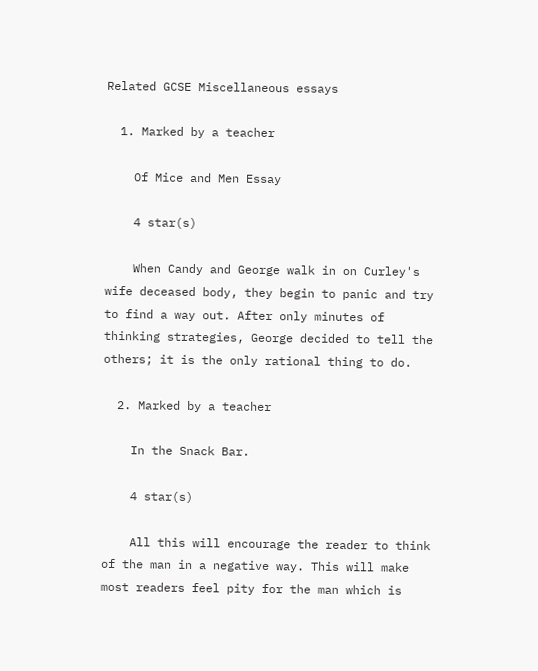Related GCSE Miscellaneous essays

  1. Marked by a teacher

    Of Mice and Men Essay

    4 star(s)

    When Candy and George walk in on Curley's wife deceased body, they begin to panic and try to find a way out. After only minutes of thinking strategies, George decided to tell the others; it is the only rational thing to do.

  2. Marked by a teacher

    In the Snack Bar.

    4 star(s)

    All this will encourage the reader to think of the man in a negative way. This will make most readers feel pity for the man which is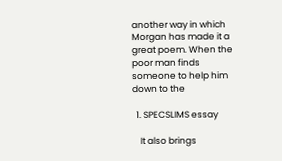another way in which Morgan has made it a great poem. When the poor man finds someone to help him down to the

  1. SPECSLIMS essay

    It also brings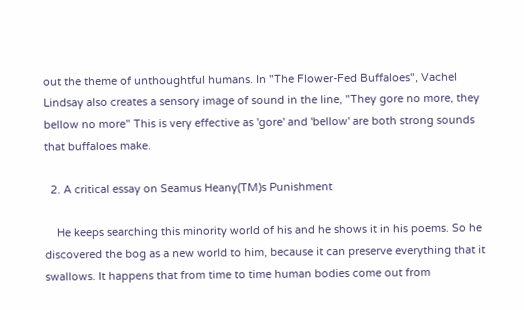out the theme of unthoughtful humans. In "The Flower-Fed Buffaloes", Vachel Lindsay also creates a sensory image of sound in the line, "They gore no more, they bellow no more" This is very effective as 'gore' and 'bellow' are both strong sounds that buffaloes make.

  2. A critical essay on Seamus Heany(TM)s Punishment

    He keeps searching this minority world of his and he shows it in his poems. So he discovered the bog as a new world to him, because it can preserve everything that it swallows. It happens that from time to time human bodies come out from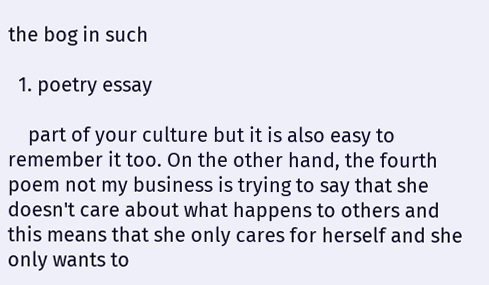the bog in such

  1. poetry essay

    part of your culture but it is also easy to remember it too. On the other hand, the fourth poem not my business is trying to say that she doesn't care about what happens to others and this means that she only cares for herself and she only wants to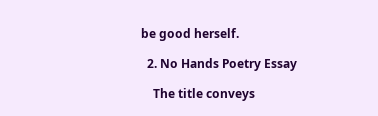be good herself.

  2. No Hands Poetry Essay

    The title conveys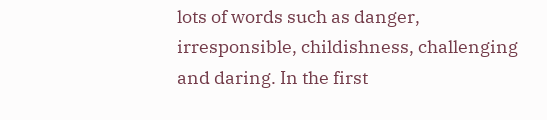lots of words such as danger, irresponsible, childishness, challenging and daring. In the first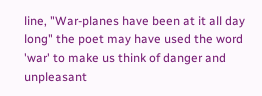line, "War-planes have been at it all day long" the poet may have used the word 'war' to make us think of danger and unpleasant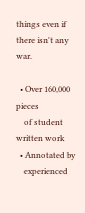things even if there isn't any war.

  • Over 160,000 pieces
    of student written work
  • Annotated by
    experienced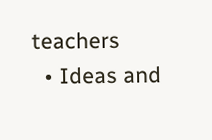teachers
  • Ideas and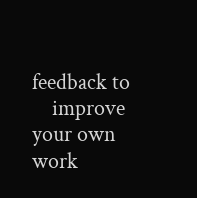feedback to
    improve your own work